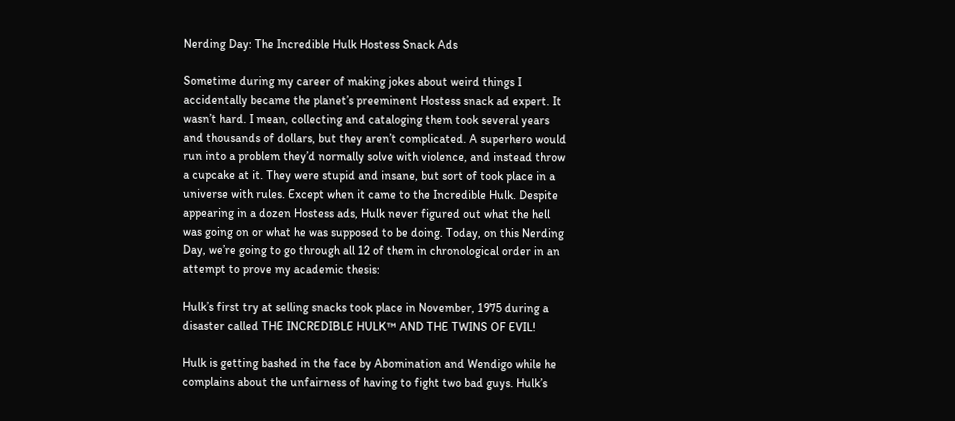Nerding Day: The Incredible Hulk Hostess Snack Ads

Sometime during my career of making jokes about weird things I accidentally became the planet’s preeminent Hostess snack ad expert. It wasn’t hard. I mean, collecting and cataloging them took several years and thousands of dollars, but they aren’t complicated. A superhero would run into a problem they’d normally solve with violence, and instead throw a cupcake at it. They were stupid and insane, but sort of took place in a universe with rules. Except when it came to the Incredible Hulk. Despite appearing in a dozen Hostess ads, Hulk never figured out what the hell was going on or what he was supposed to be doing. Today, on this Nerding Day, we’re going to go through all 12 of them in chronological order in an attempt to prove my academic thesis:

Hulk’s first try at selling snacks took place in November, 1975 during a disaster called THE INCREDIBLE HULK™ AND THE TWINS OF EVIL!

Hulk is getting bashed in the face by Abomination and Wendigo while he complains about the unfairness of having to fight two bad guys. Hulk’s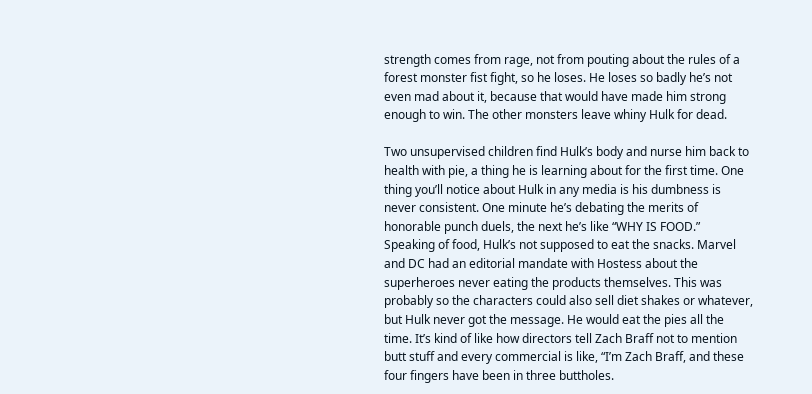strength comes from rage, not from pouting about the rules of a forest monster fist fight, so he loses. He loses so badly he’s not even mad about it, because that would have made him strong enough to win. The other monsters leave whiny Hulk for dead.

Two unsupervised children find Hulk’s body and nurse him back to health with pie, a thing he is learning about for the first time. One thing you’ll notice about Hulk in any media is his dumbness is never consistent. One minute he’s debating the merits of honorable punch duels, the next he’s like “WHY IS FOOD.” Speaking of food, Hulk’s not supposed to eat the snacks. Marvel and DC had an editorial mandate with Hostess about the superheroes never eating the products themselves. This was probably so the characters could also sell diet shakes or whatever, but Hulk never got the message. He would eat the pies all the time. It’s kind of like how directors tell Zach Braff not to mention butt stuff and every commercial is like, “I’m Zach Braff, and these four fingers have been in three buttholes.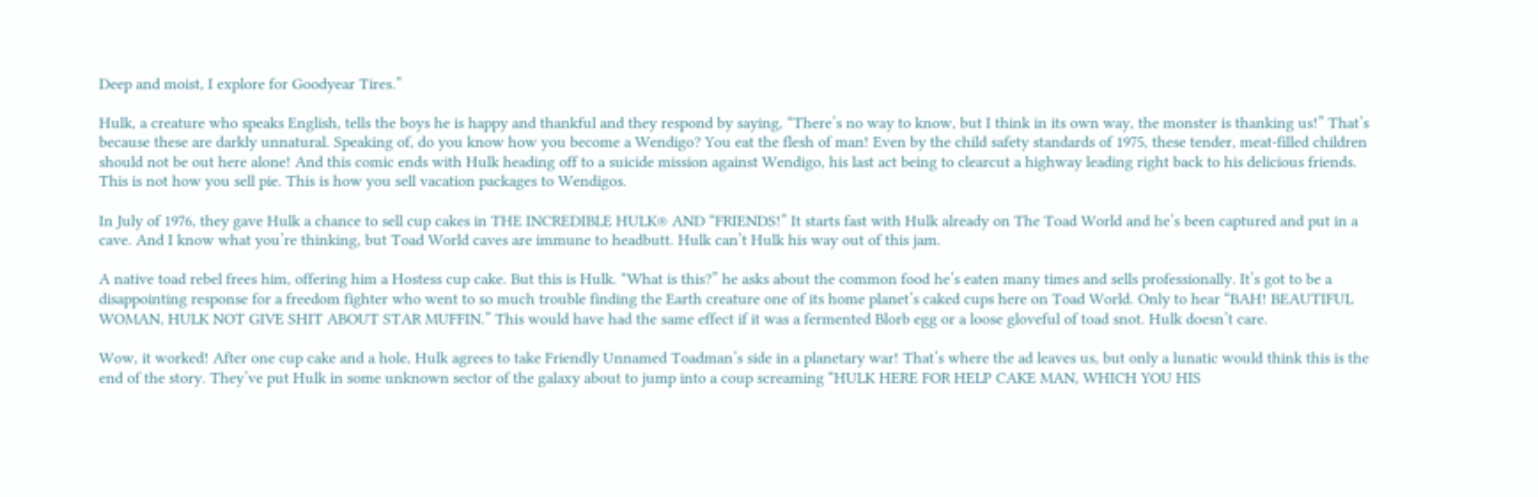Deep and moist, I explore for Goodyear Tires.”

Hulk, a creature who speaks English, tells the boys he is happy and thankful and they respond by saying, “There’s no way to know, but I think in its own way, the monster is thanking us!” That’s because these are darkly unnatural. Speaking of, do you know how you become a Wendigo? You eat the flesh of man! Even by the child safety standards of 1975, these tender, meat-filled children should not be out here alone! And this comic ends with Hulk heading off to a suicide mission against Wendigo, his last act being to clearcut a highway leading right back to his delicious friends. This is not how you sell pie. This is how you sell vacation packages to Wendigos.

In July of 1976, they gave Hulk a chance to sell cup cakes in THE INCREDIBLE HULK® AND “FRIENDS!” It starts fast with Hulk already on The Toad World and he’s been captured and put in a cave. And I know what you’re thinking, but Toad World caves are immune to headbutt. Hulk can’t Hulk his way out of this jam.

A native toad rebel frees him, offering him a Hostess cup cake. But this is Hulk. “What is this?” he asks about the common food he’s eaten many times and sells professionally. It’s got to be a disappointing response for a freedom fighter who went to so much trouble finding the Earth creature one of its home planet’s caked cups here on Toad World. Only to hear “BAH! BEAUTIFUL WOMAN, HULK NOT GIVE SHIT ABOUT STAR MUFFIN.” This would have had the same effect if it was a fermented Blorb egg or a loose gloveful of toad snot. Hulk doesn’t care.

Wow, it worked! After one cup cake and a hole, Hulk agrees to take Friendly Unnamed Toadman’s side in a planetary war! That’s where the ad leaves us, but only a lunatic would think this is the end of the story. They’ve put Hulk in some unknown sector of the galaxy about to jump into a coup screaming “HULK HERE FOR HELP CAKE MAN, WHICH YOU HIS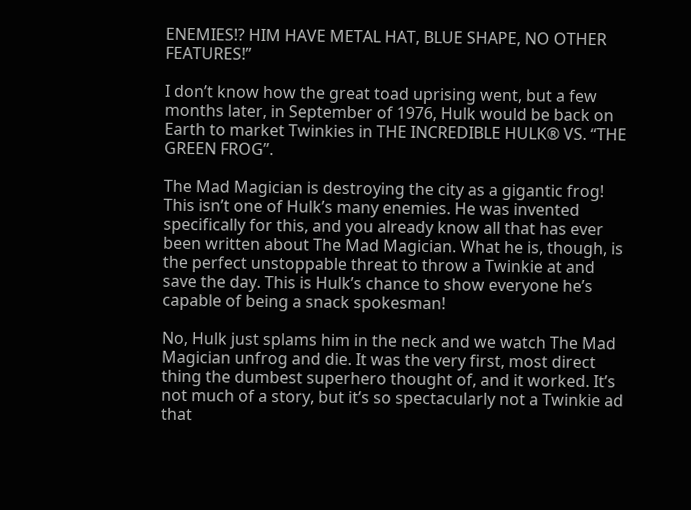ENEMIES!? HIM HAVE METAL HAT, BLUE SHAPE, NO OTHER FEATURES!”

I don’t know how the great toad uprising went, but a few months later, in September of 1976, Hulk would be back on Earth to market Twinkies in THE INCREDIBLE HULK® VS. “THE GREEN FROG”.

The Mad Magician is destroying the city as a gigantic frog! This isn’t one of Hulk’s many enemies. He was invented specifically for this, and you already know all that has ever been written about The Mad Magician. What he is, though, is the perfect unstoppable threat to throw a Twinkie at and save the day. This is Hulk’s chance to show everyone he’s capable of being a snack spokesman!

No, Hulk just splams him in the neck and we watch The Mad Magician unfrog and die. It was the very first, most direct thing the dumbest superhero thought of, and it worked. It’s not much of a story, but it’s so spectacularly not a Twinkie ad that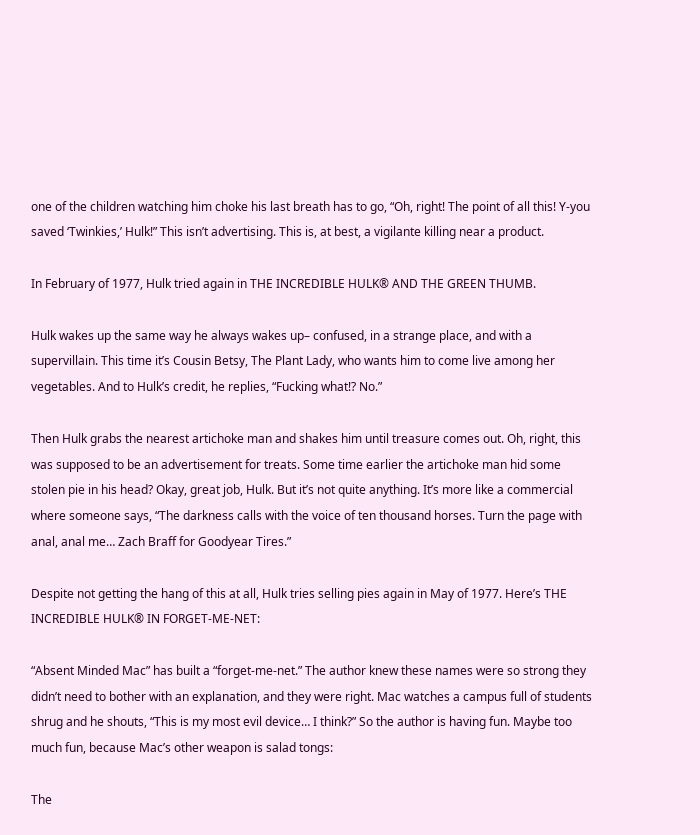one of the children watching him choke his last breath has to go, “Oh, right! The point of all this! Y-you saved ‘Twinkies,’ Hulk!” This isn’t advertising. This is, at best, a vigilante killing near a product.

In February of 1977, Hulk tried again in THE INCREDIBLE HULK® AND THE GREEN THUMB.

Hulk wakes up the same way he always wakes up– confused, in a strange place, and with a supervillain. This time it’s Cousin Betsy, The Plant Lady, who wants him to come live among her vegetables. And to Hulk’s credit, he replies, “Fucking what!? No.”

Then Hulk grabs the nearest artichoke man and shakes him until treasure comes out. Oh, right, this was supposed to be an advertisement for treats. Some time earlier the artichoke man hid some stolen pie in his head? Okay, great job, Hulk. But it’s not quite anything. It’s more like a commercial where someone says, “The darkness calls with the voice of ten thousand horses. Turn the page with anal, anal me… Zach Braff for Goodyear Tires.”

Despite not getting the hang of this at all, Hulk tries selling pies again in May of 1977. Here’s THE INCREDIBLE HULK® IN FORGET-ME-NET:

“Absent Minded Mac” has built a “forget-me-net.” The author knew these names were so strong they didn’t need to bother with an explanation, and they were right. Mac watches a campus full of students shrug and he shouts, “This is my most evil device… I think?” So the author is having fun. Maybe too much fun, because Mac’s other weapon is salad tongs:

The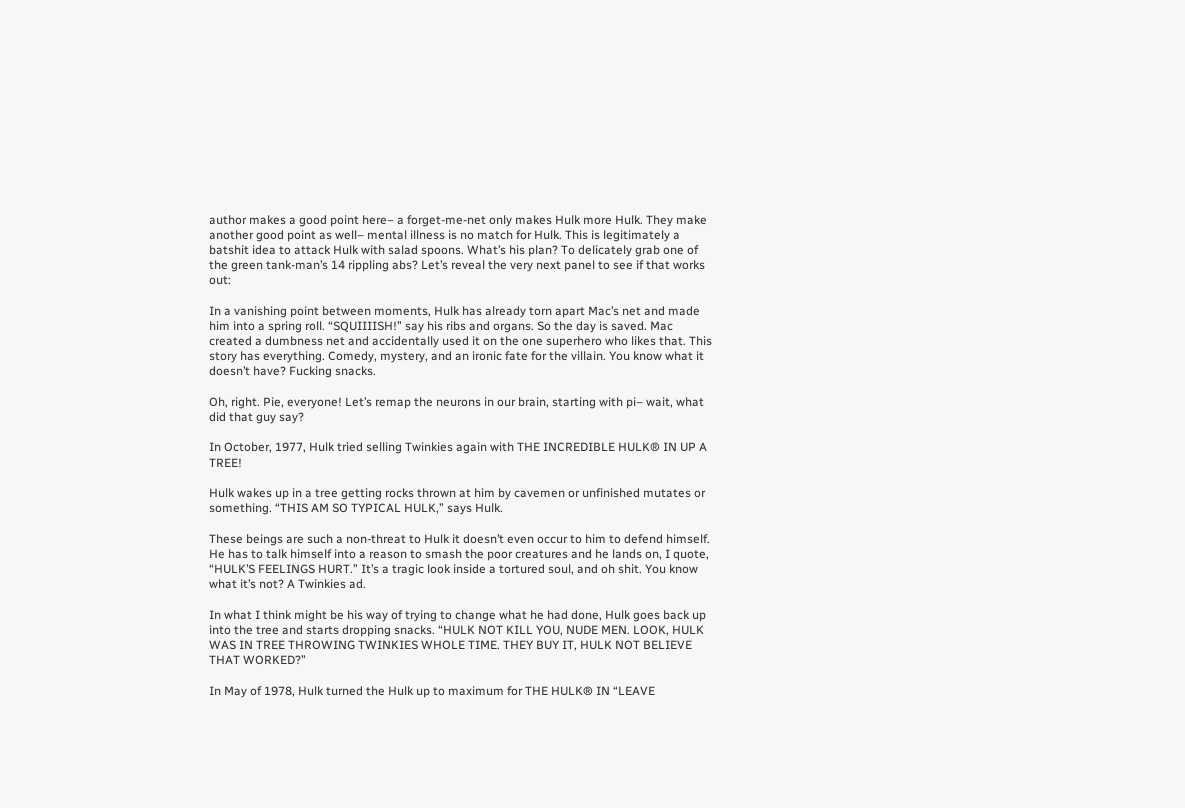author makes a good point here– a forget-me-net only makes Hulk more Hulk. They make another good point as well– mental illness is no match for Hulk. This is legitimately a batshit idea to attack Hulk with salad spoons. What’s his plan? To delicately grab one of the green tank-man’s 14 rippling abs? Let’s reveal the very next panel to see if that works out:

In a vanishing point between moments, Hulk has already torn apart Mac’s net and made him into a spring roll. “SQUIIIISH!” say his ribs and organs. So the day is saved. Mac created a dumbness net and accidentally used it on the one superhero who likes that. This story has everything. Comedy, mystery, and an ironic fate for the villain. You know what it doesn’t have? Fucking snacks.

Oh, right. Pie, everyone! Let’s remap the neurons in our brain, starting with pi– wait, what did that guy say?

In October, 1977, Hulk tried selling Twinkies again with THE INCREDIBLE HULK® IN UP A TREE!

Hulk wakes up in a tree getting rocks thrown at him by cavemen or unfinished mutates or something. “THIS AM SO TYPICAL HULK,” says Hulk.

These beings are such a non-threat to Hulk it doesn’t even occur to him to defend himself. He has to talk himself into a reason to smash the poor creatures and he lands on, I quote, “HULK’S FEELINGS HURT.” It’s a tragic look inside a tortured soul, and oh shit. You know what it’s not? A Twinkies ad.

In what I think might be his way of trying to change what he had done, Hulk goes back up into the tree and starts dropping snacks. “HULK NOT KILL YOU, NUDE MEN. LOOK, HULK WAS IN TREE THROWING TWINKIES WHOLE TIME. THEY BUY IT, HULK NOT BELIEVE THAT WORKED?”

In May of 1978, Hulk turned the Hulk up to maximum for THE HULK® IN “LEAVE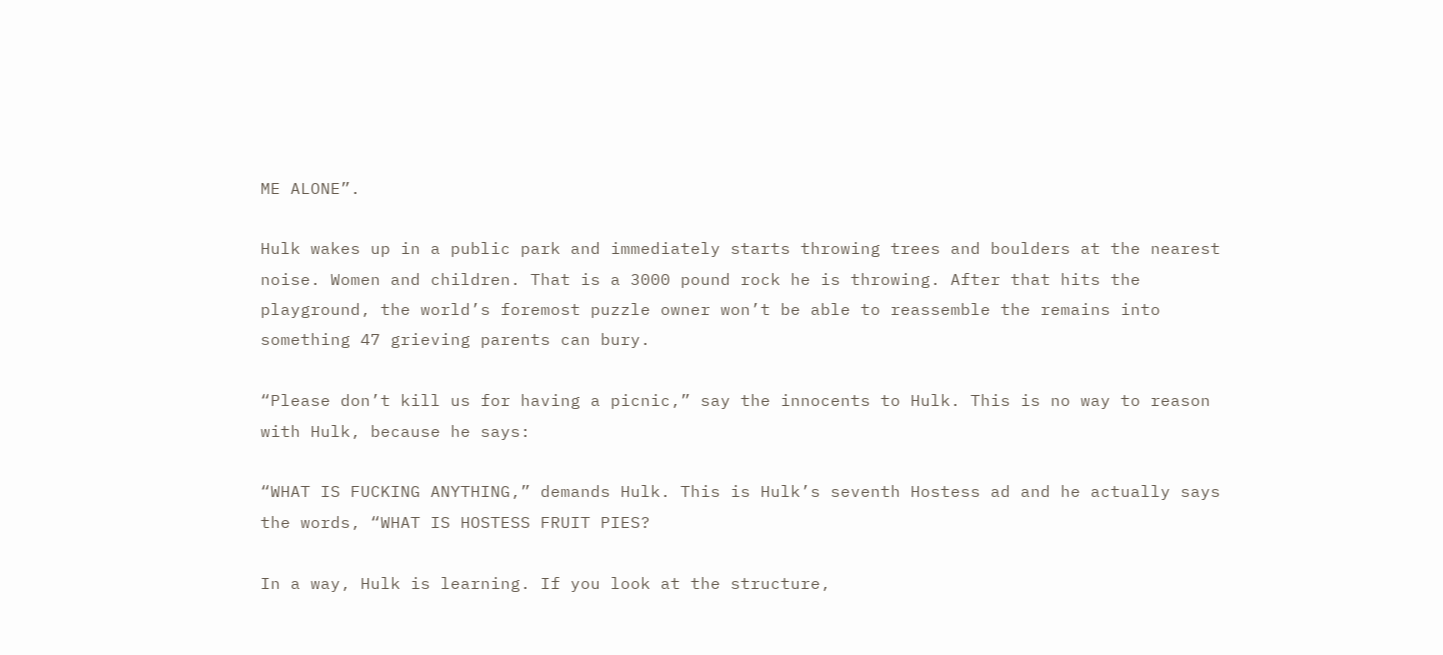ME ALONE”.

Hulk wakes up in a public park and immediately starts throwing trees and boulders at the nearest noise. Women and children. That is a 3000 pound rock he is throwing. After that hits the playground, the world’s foremost puzzle owner won’t be able to reassemble the remains into something 47 grieving parents can bury.

“Please don’t kill us for having a picnic,” say the innocents to Hulk. This is no way to reason with Hulk, because he says:

“WHAT IS FUCKING ANYTHING,” demands Hulk. This is Hulk’s seventh Hostess ad and he actually says the words, “WHAT IS HOSTESS FRUIT PIES?

In a way, Hulk is learning. If you look at the structure,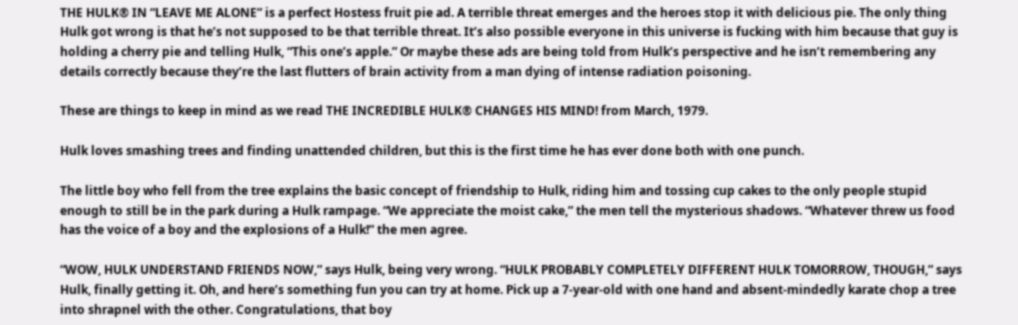THE HULK® IN “LEAVE ME ALONE” is a perfect Hostess fruit pie ad. A terrible threat emerges and the heroes stop it with delicious pie. The only thing Hulk got wrong is that he’s not supposed to be that terrible threat. It’s also possible everyone in this universe is fucking with him because that guy is holding a cherry pie and telling Hulk, “This one’s apple.” Or maybe these ads are being told from Hulk’s perspective and he isn’t remembering any details correctly because they’re the last flutters of brain activity from a man dying of intense radiation poisoning.

These are things to keep in mind as we read THE INCREDIBLE HULK® CHANGES HIS MIND! from March, 1979.

Hulk loves smashing trees and finding unattended children, but this is the first time he has ever done both with one punch.

The little boy who fell from the tree explains the basic concept of friendship to Hulk, riding him and tossing cup cakes to the only people stupid enough to still be in the park during a Hulk rampage. “We appreciate the moist cake,” the men tell the mysterious shadows. “Whatever threw us food has the voice of a boy and the explosions of a Hulk!” the men agree.

“WOW, HULK UNDERSTAND FRIENDS NOW,” says Hulk, being very wrong. “HULK PROBABLY COMPLETELY DIFFERENT HULK TOMORROW, THOUGH,” says Hulk, finally getting it. Oh, and here’s something fun you can try at home. Pick up a 7-year-old with one hand and absent-mindedly karate chop a tree into shrapnel with the other. Congratulations, that boy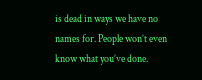is dead in ways we have no names for. People won’t even know what you’ve done.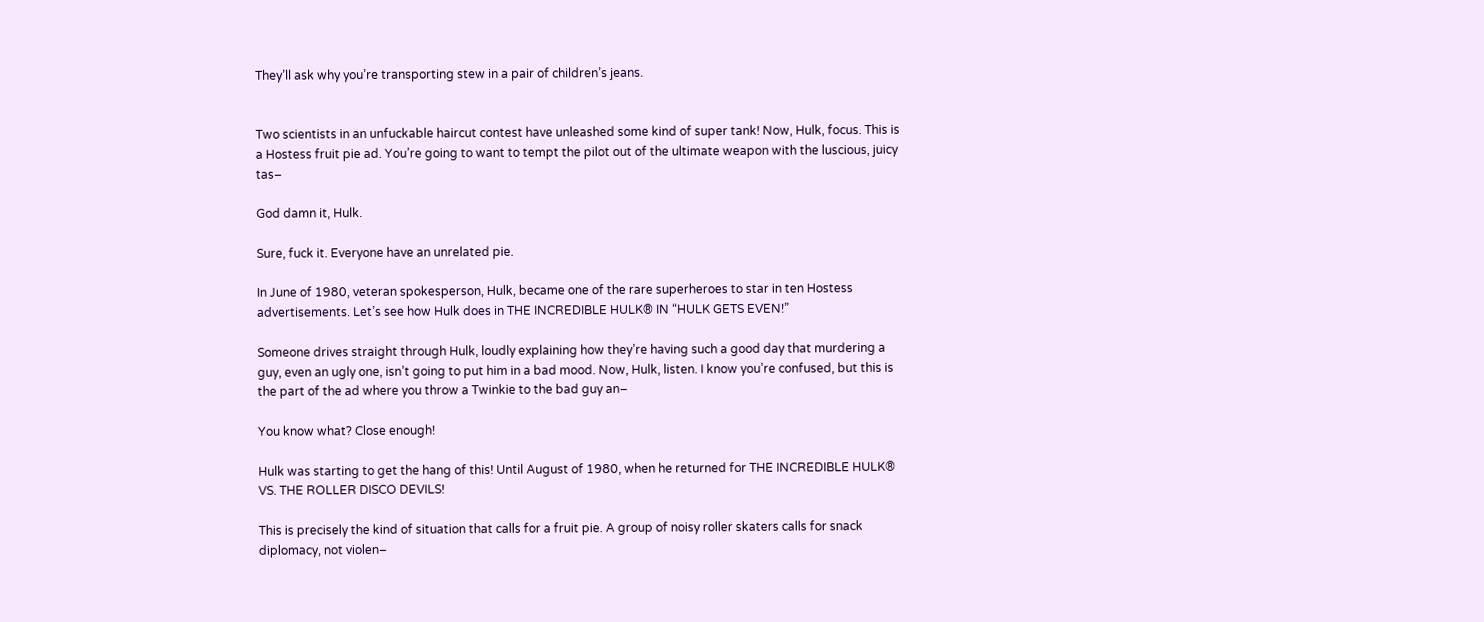They’ll ask why you’re transporting stew in a pair of children’s jeans.


Two scientists in an unfuckable haircut contest have unleashed some kind of super tank! Now, Hulk, focus. This is a Hostess fruit pie ad. You’re going to want to tempt the pilot out of the ultimate weapon with the luscious, juicy tas–

God damn it, Hulk.

Sure, fuck it. Everyone have an unrelated pie.

In June of 1980, veteran spokesperson, Hulk, became one of the rare superheroes to star in ten Hostess advertisements. Let’s see how Hulk does in THE INCREDIBLE HULK® IN “HULK GETS EVEN!”

Someone drives straight through Hulk, loudly explaining how they’re having such a good day that murdering a guy, even an ugly one, isn’t going to put him in a bad mood. Now, Hulk, listen. I know you’re confused, but this is the part of the ad where you throw a Twinkie to the bad guy an–

You know what? Close enough!

Hulk was starting to get the hang of this! Until August of 1980, when he returned for THE INCREDIBLE HULK® VS. THE ROLLER DISCO DEVILS!

This is precisely the kind of situation that calls for a fruit pie. A group of noisy roller skaters calls for snack diplomacy, not violen–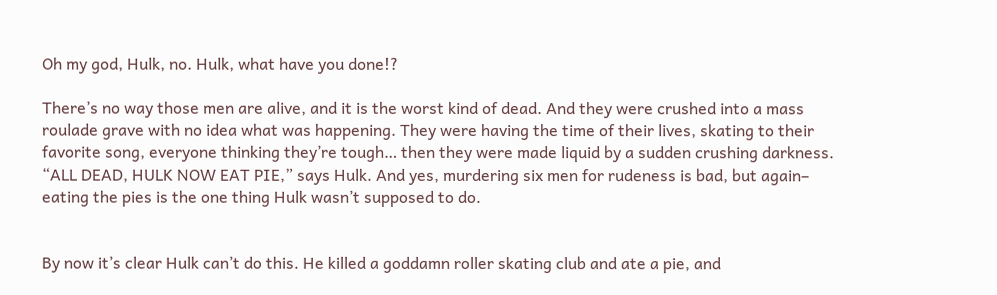Oh my god, Hulk, no. Hulk, what have you done!?

There’s no way those men are alive, and it is the worst kind of dead. And they were crushed into a mass roulade grave with no idea what was happening. They were having the time of their lives, skating to their favorite song, everyone thinking they’re tough… then they were made liquid by a sudden crushing darkness. “ALL DEAD, HULK NOW EAT PIE,” says Hulk. And yes, murdering six men for rudeness is bad, but again– eating the pies is the one thing Hulk wasn’t supposed to do.


By now it’s clear Hulk can’t do this. He killed a goddamn roller skating club and ate a pie, and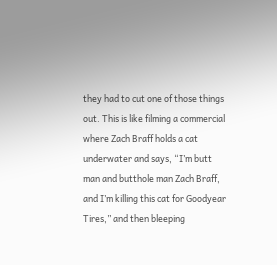they had to cut one of those things out. This is like filming a commercial where Zach Braff holds a cat underwater and says, “I’m butt man and butthole man Zach Braff, and I’m killing this cat for Goodyear Tires,” and then bleeping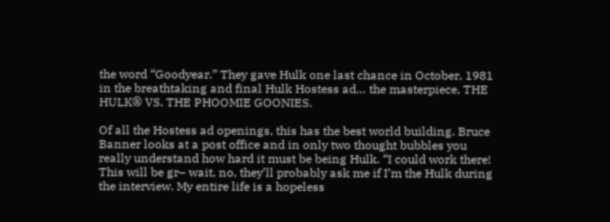the word “Goodyear.” They gave Hulk one last chance in October, 1981 in the breathtaking and final Hulk Hostess ad… the masterpiece, THE HULK® VS. THE PHOOMIE GOONIES.

Of all the Hostess ad openings, this has the best world building. Bruce Banner looks at a post office and in only two thought bubbles you really understand how hard it must be being Hulk. “I could work there! This will be gr– wait, no, they’ll probably ask me if I’m the Hulk during the interview. My entire life is a hopeless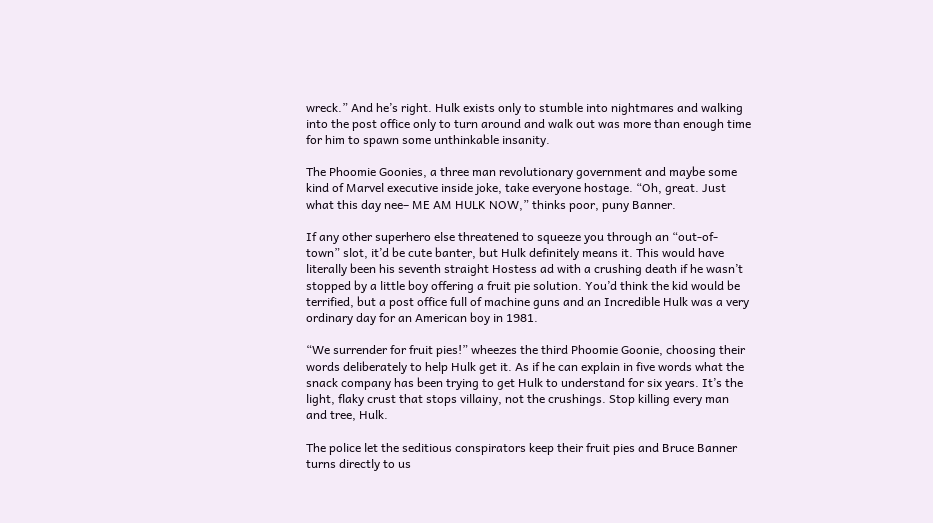wreck.” And he’s right. Hulk exists only to stumble into nightmares and walking into the post office only to turn around and walk out was more than enough time for him to spawn some unthinkable insanity.

The Phoomie Goonies, a three man revolutionary government and maybe some kind of Marvel executive inside joke, take everyone hostage. “Oh, great. Just what this day nee– ME AM HULK NOW,” thinks poor, puny Banner.

If any other superhero else threatened to squeeze you through an “out-of-town” slot, it’d be cute banter, but Hulk definitely means it. This would have literally been his seventh straight Hostess ad with a crushing death if he wasn’t stopped by a little boy offering a fruit pie solution. You’d think the kid would be terrified, but a post office full of machine guns and an Incredible Hulk was a very ordinary day for an American boy in 1981.

“We surrender for fruit pies!” wheezes the third Phoomie Goonie, choosing their words deliberately to help Hulk get it. As if he can explain in five words what the snack company has been trying to get Hulk to understand for six years. It’s the light, flaky crust that stops villainy, not the crushings. Stop killing every man and tree, Hulk.

The police let the seditious conspirators keep their fruit pies and Bruce Banner turns directly to us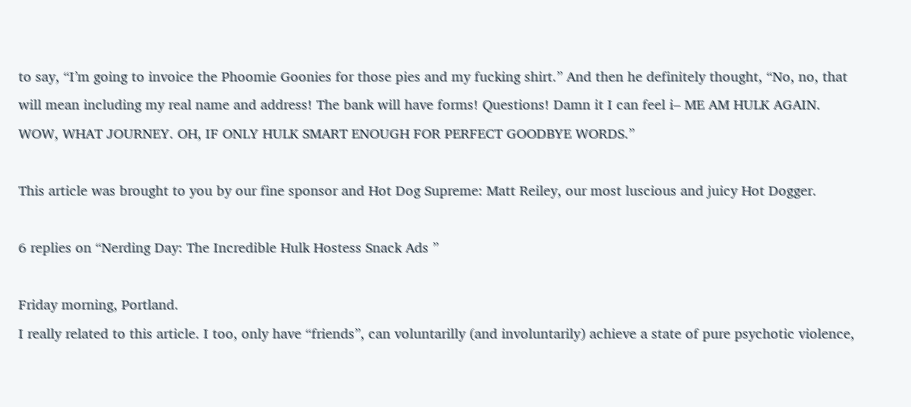to say, “I’m going to invoice the Phoomie Goonies for those pies and my fucking shirt.” And then he definitely thought, “No, no, that will mean including my real name and address! The bank will have forms! Questions! Damn it I can feel i– ME AM HULK AGAIN. WOW, WHAT JOURNEY. OH, IF ONLY HULK SMART ENOUGH FOR PERFECT GOODBYE WORDS.”

This article was brought to you by our fine sponsor and Hot Dog Supreme: Matt Reiley, our most luscious and juicy Hot Dogger.

6 replies on “Nerding Day: The Incredible Hulk Hostess Snack Ads ”

Friday morning, Portland.
I really related to this article. I too, only have “friends”, can voluntarilly (and involuntarily) achieve a state of pure psychotic violence,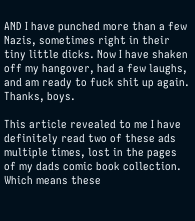AND I have punched more than a few Nazis, sometimes right in their tiny little dicks. Now I have shaken off my hangover, had a few laughs, and am ready to fuck shit up again. Thanks, boys.

This article revealed to me I have definitely read two of these ads multiple times, lost in the pages of my dads comic book collection. Which means these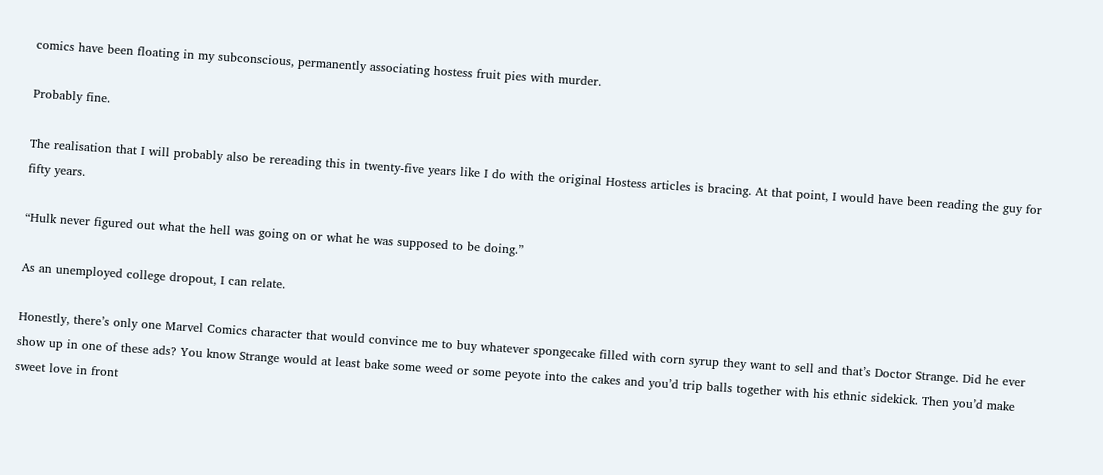comics have been floating in my subconscious, permanently associating hostess fruit pies with murder.

Probably fine.

The realisation that I will probably also be rereading this in twenty-five years like I do with the original Hostess articles is bracing. At that point, I would have been reading the guy for fifty years.

“Hulk never figured out what the hell was going on or what he was supposed to be doing.”

As an unemployed college dropout, I can relate.

Honestly, there’s only one Marvel Comics character that would convince me to buy whatever spongecake filled with corn syrup they want to sell and that’s Doctor Strange. Did he ever show up in one of these ads? You know Strange would at least bake some weed or some peyote into the cakes and you’d trip balls together with his ethnic sidekick. Then you’d make sweet love in front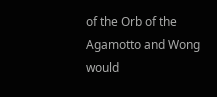of the Orb of the Agamotto and Wong would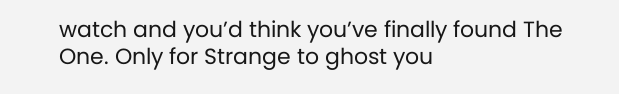watch and you’d think you’ve finally found The One. Only for Strange to ghost you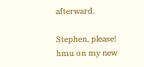afterward.

Stephen, please! hmu on my new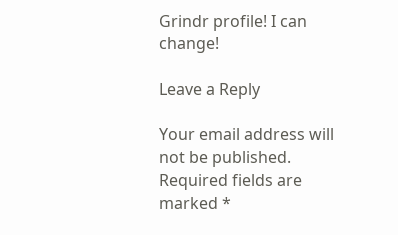Grindr profile! I can change!

Leave a Reply

Your email address will not be published. Required fields are marked *